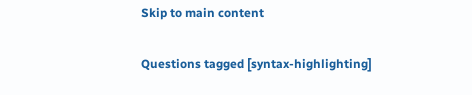Skip to main content

Questions tagged [syntax-highlighting]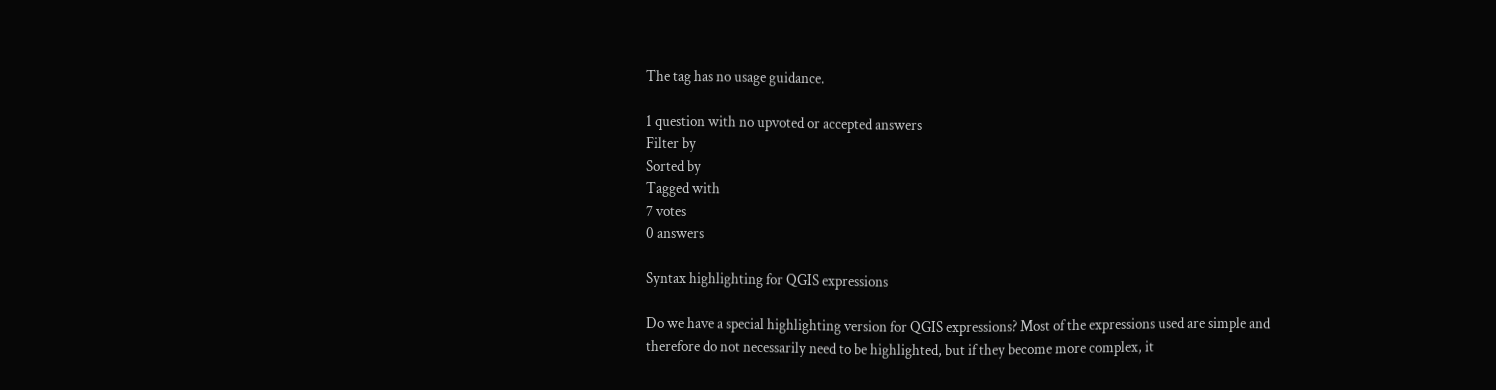The tag has no usage guidance.

1 question with no upvoted or accepted answers
Filter by
Sorted by
Tagged with
7 votes
0 answers

Syntax highlighting for QGIS expressions

Do we have a special highlighting version for QGIS expressions? Most of the expressions used are simple and therefore do not necessarily need to be highlighted, but if they become more complex, it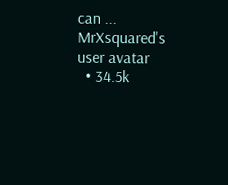can ...
MrXsquared's user avatar
  • 34.5k